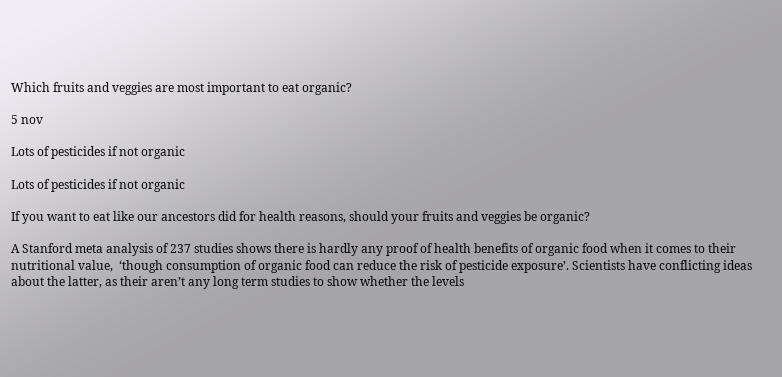Which fruits and veggies are most important to eat organic?

5 nov

Lots of pesticides if not organic

Lots of pesticides if not organic

If you want to eat like our ancestors did for health reasons, should your fruits and veggies be organic?

A Stanford meta analysis of 237 studies shows there is hardly any proof of health benefits of organic food when it comes to their nutritional value,  ‘though consumption of organic food can reduce the risk of pesticide exposure’. Scientists have conflicting ideas about the latter, as their aren’t any long term studies to show whether the levels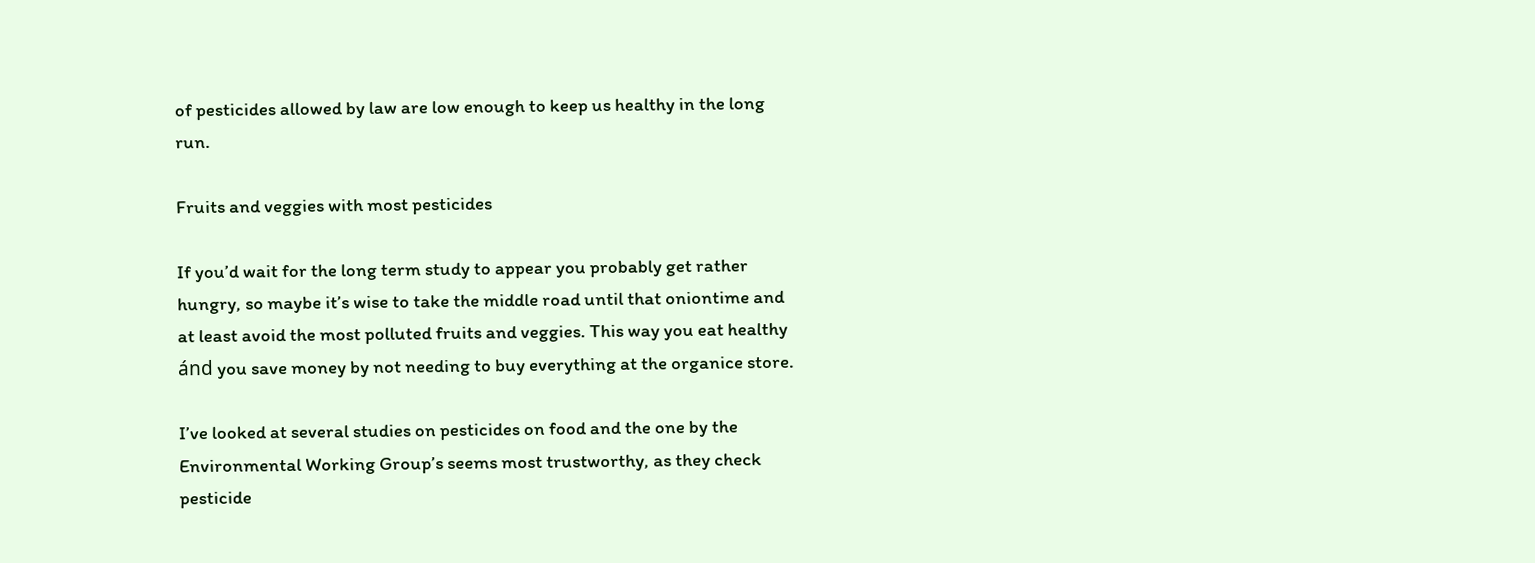of pesticides allowed by law are low enough to keep us healthy in the long run.

Fruits and veggies with most pesticides

If you’d wait for the long term study to appear you probably get rather hungry, so maybe it’s wise to take the middle road until that oniontime and at least avoid the most polluted fruits and veggies. This way you eat healthy ánd you save money by not needing to buy everything at the organice store.

I’ve looked at several studies on pesticides on food and the one by the Environmental Working Group’s seems most trustworthy, as they check pesticide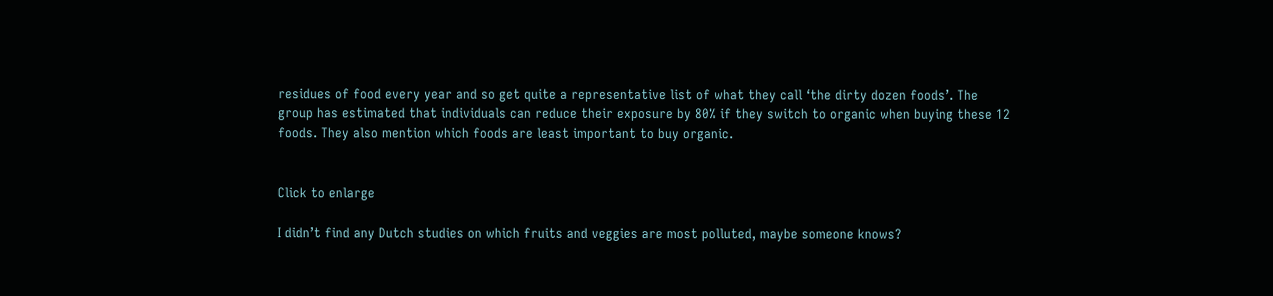residues of food every year and so get quite a representative list of what they call ‘the dirty dozen foods’. The group has estimated that individuals can reduce their exposure by 80% if they switch to organic when buying these 12 foods. They also mention which foods are least important to buy organic.


Click to enlarge

I didn’t find any Dutch studies on which fruits and veggies are most polluted, maybe someone knows?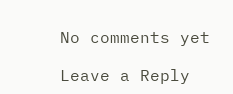No comments yet

Leave a Reply